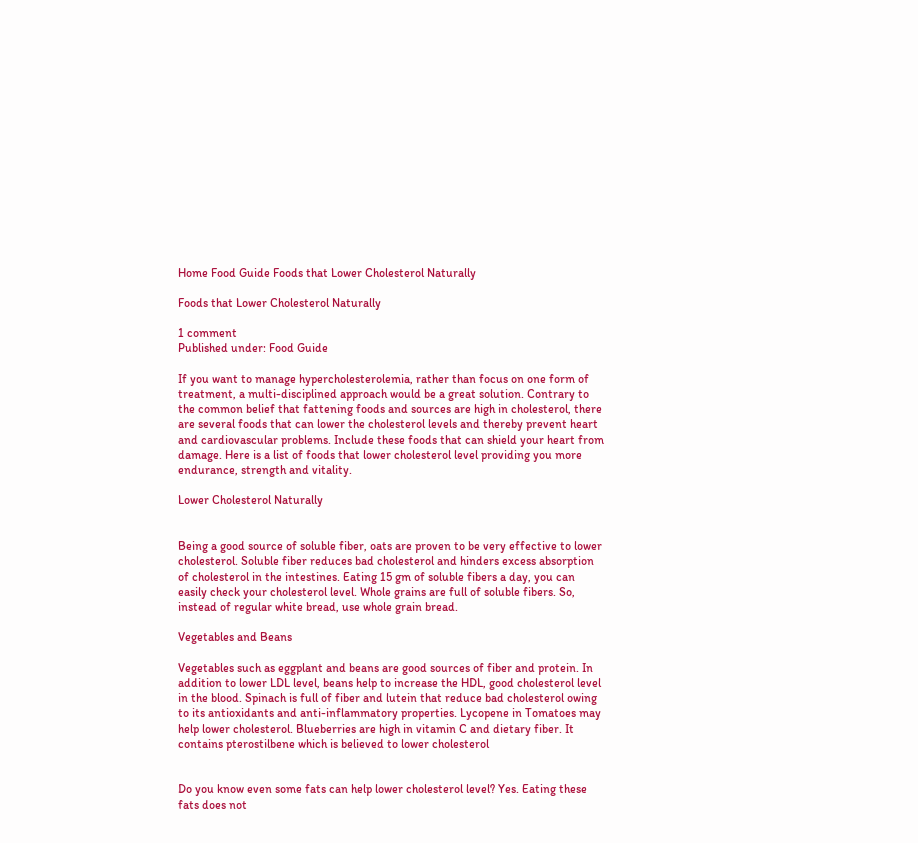Home Food Guide Foods that Lower Cholesterol Naturally

Foods that Lower Cholesterol Naturally

1 comment
Published under: Food Guide

If you want to manage hypercholesterolemia, rather than focus on one form of treatment, a multi-disciplined approach would be a great solution. Contrary to the common belief that fattening foods and sources are high in cholesterol, there are several foods that can lower the cholesterol levels and thereby prevent heart and cardiovascular problems. Include these foods that can shield your heart from damage. Here is a list of foods that lower cholesterol level providing you more endurance, strength and vitality.

Lower Cholesterol Naturally


Being a good source of soluble fiber, oats are proven to be very effective to lower cholesterol. Soluble fiber reduces bad cholesterol and hinders excess absorption of cholesterol in the intestines. Eating 15 gm of soluble fibers a day, you can easily check your cholesterol level. Whole grains are full of soluble fibers. So, instead of regular white bread, use whole grain bread.

Vegetables and Beans

Vegetables such as eggplant and beans are good sources of fiber and protein. In addition to lower LDL level, beans help to increase the HDL, good cholesterol level in the blood. Spinach is full of fiber and lutein that reduce bad cholesterol owing to its antioxidants and anti-inflammatory properties. Lycopene in Tomatoes may help lower cholesterol. Blueberries are high in vitamin C and dietary fiber. It contains pterostilbene which is believed to lower cholesterol


Do you know even some fats can help lower cholesterol level? Yes. Eating these fats does not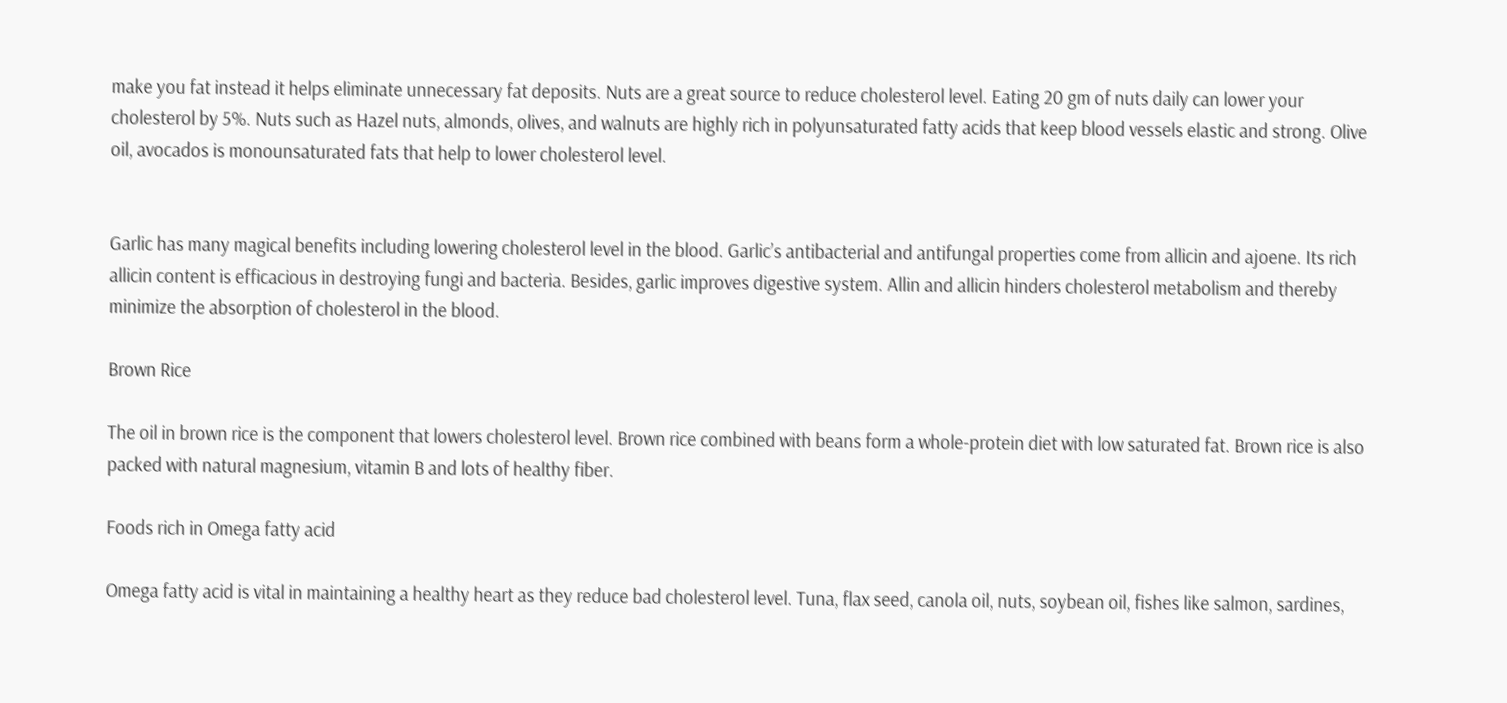make you fat instead it helps eliminate unnecessary fat deposits. Nuts are a great source to reduce cholesterol level. Eating 20 gm of nuts daily can lower your cholesterol by 5%. Nuts such as Hazel nuts, almonds, olives, and walnuts are highly rich in polyunsaturated fatty acids that keep blood vessels elastic and strong. Olive oil, avocados is monounsaturated fats that help to lower cholesterol level.


Garlic has many magical benefits including lowering cholesterol level in the blood. Garlic’s antibacterial and antifungal properties come from allicin and ajoene. Its rich allicin content is efficacious in destroying fungi and bacteria. Besides, garlic improves digestive system. Allin and allicin hinders cholesterol metabolism and thereby minimize the absorption of cholesterol in the blood.

Brown Rice

The oil in brown rice is the component that lowers cholesterol level. Brown rice combined with beans form a whole-protein diet with low saturated fat. Brown rice is also packed with natural magnesium, vitamin B and lots of healthy fiber.

Foods rich in Omega fatty acid

Omega fatty acid is vital in maintaining a healthy heart as they reduce bad cholesterol level. Tuna, flax seed, canola oil, nuts, soybean oil, fishes like salmon, sardines,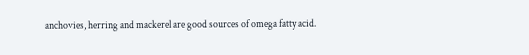anchovies, herring and mackerel are good sources of omega fatty acid.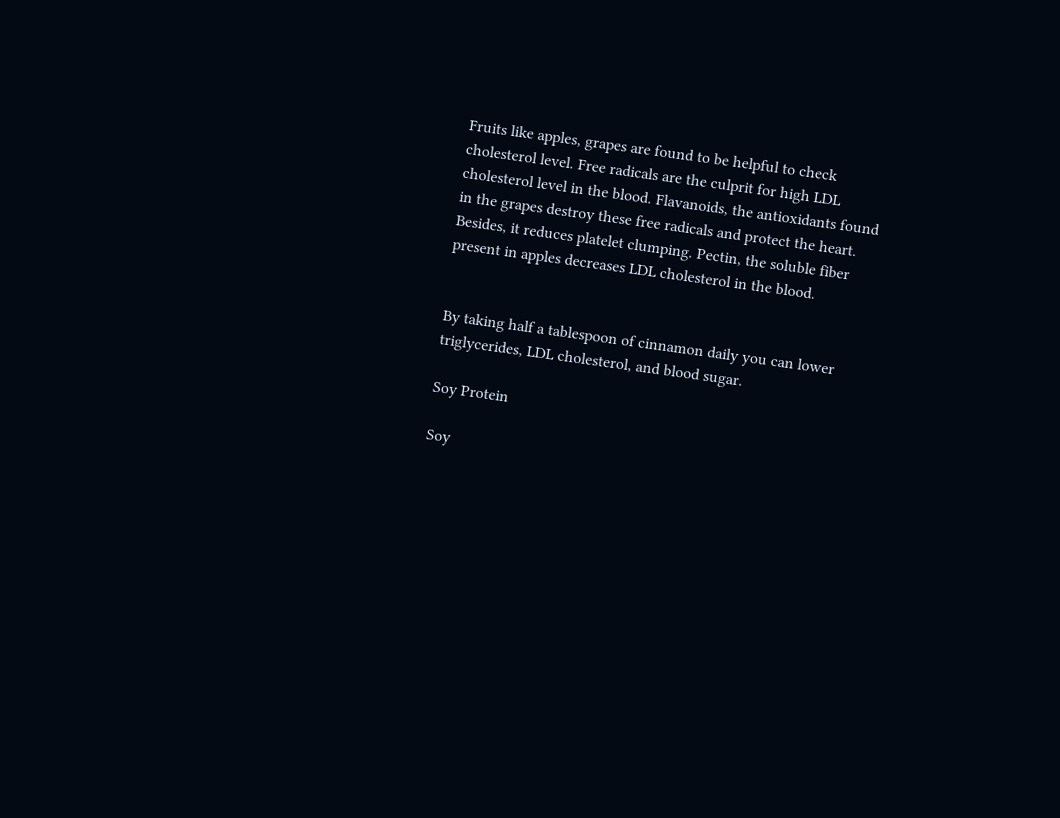Fruits like apples, grapes are found to be helpful to check cholesterol level. Free radicals are the culprit for high LDL cholesterol level in the blood. Flavanoids, the antioxidants found in the grapes destroy these free radicals and protect the heart. Besides, it reduces platelet clumping. Pectin, the soluble fiber present in apples decreases LDL cholesterol in the blood.


By taking half a tablespoon of cinnamon daily you can lower triglycerides, LDL cholesterol, and blood sugar.

Soy Protein

Soy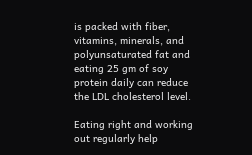is packed with fiber, vitamins, minerals, and polyunsaturated fat and eating 25 gm of soy protein daily can reduce the LDL cholesterol level.

Eating right and working out regularly help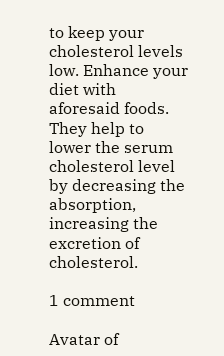to keep your cholesterol levels low. Enhance your diet with aforesaid foods. They help to lower the serum cholesterol level by decreasing the absorption, increasing the excretion of cholesterol.

1 comment

Avatar of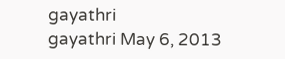gayathri
gayathri May 6, 2013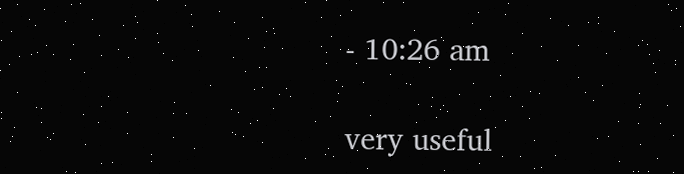- 10:26 am

very useful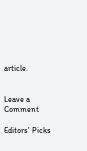article.


Leave a Comment

Editors' Picks